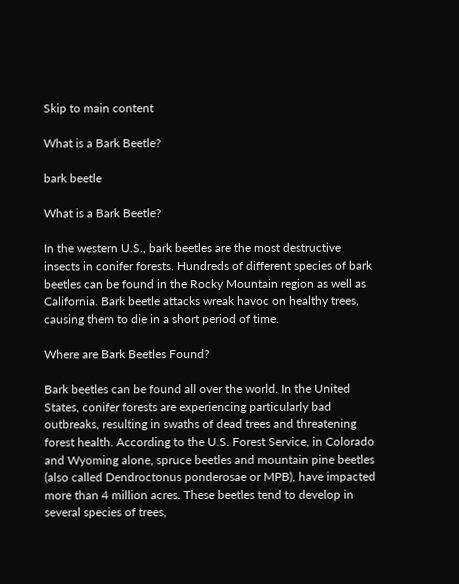Skip to main content

What is a Bark Beetle?

bark beetle

What is a Bark Beetle?

In the western U.S., bark beetles are the most destructive insects in conifer forests. Hundreds of different species of bark beetles can be found in the Rocky Mountain region as well as California. Bark beetle attacks wreak havoc on healthy trees, causing them to die in a short period of time.

Where are Bark Beetles Found?

Bark beetles can be found all over the world. In the United States, conifer forests are experiencing particularly bad outbreaks, resulting in swaths of dead trees and threatening forest health. According to the U.S. Forest Service, in Colorado and Wyoming alone, spruce beetles and mountain pine beetles (also called Dendroctonus ponderosae or MPB), have impacted more than 4 million acres. These beetles tend to develop in several species of trees,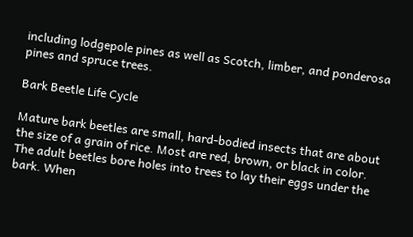including lodgepole pines as well as Scotch, limber, and ponderosa pines and spruce trees.

Bark Beetle Life Cycle

Mature bark beetles are small, hard-bodied insects that are about the size of a grain of rice. Most are red, brown, or black in color. The adult beetles bore holes into trees to lay their eggs under the bark. When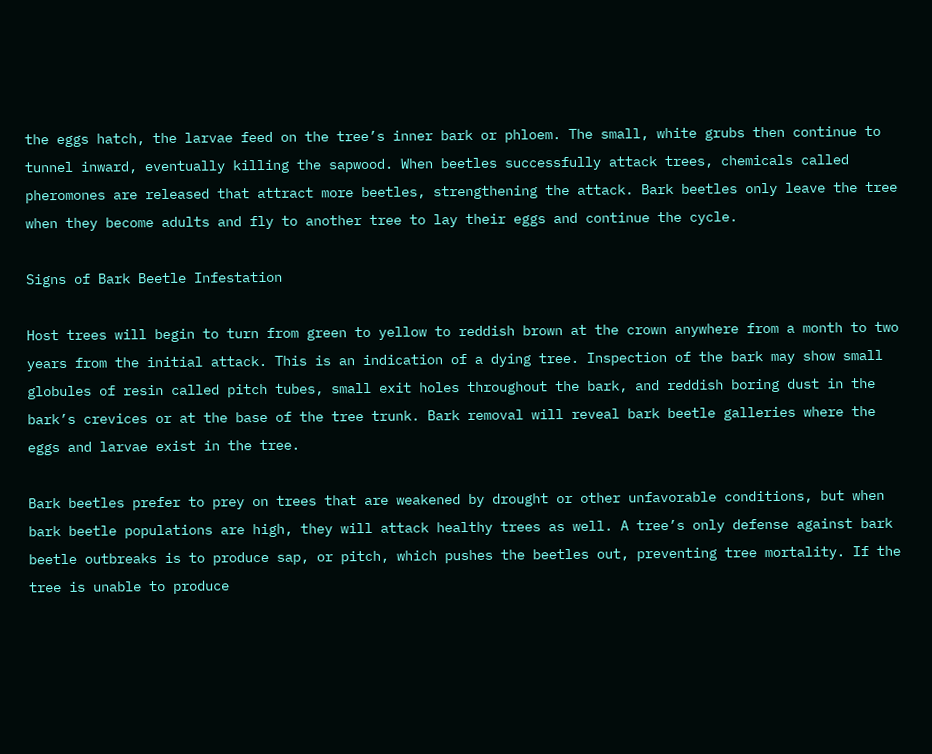the eggs hatch, the larvae feed on the tree’s inner bark or phloem. The small, white grubs then continue to tunnel inward, eventually killing the sapwood. When beetles successfully attack trees, chemicals called pheromones are released that attract more beetles, strengthening the attack. Bark beetles only leave the tree when they become adults and fly to another tree to lay their eggs and continue the cycle.

Signs of Bark Beetle Infestation

Host trees will begin to turn from green to yellow to reddish brown at the crown anywhere from a month to two years from the initial attack. This is an indication of a dying tree. Inspection of the bark may show small globules of resin called pitch tubes, small exit holes throughout the bark, and reddish boring dust in the bark’s crevices or at the base of the tree trunk. Bark removal will reveal bark beetle galleries where the eggs and larvae exist in the tree.

Bark beetles prefer to prey on trees that are weakened by drought or other unfavorable conditions, but when bark beetle populations are high, they will attack healthy trees as well. A tree’s only defense against bark beetle outbreaks is to produce sap, or pitch, which pushes the beetles out, preventing tree mortality. If the tree is unable to produce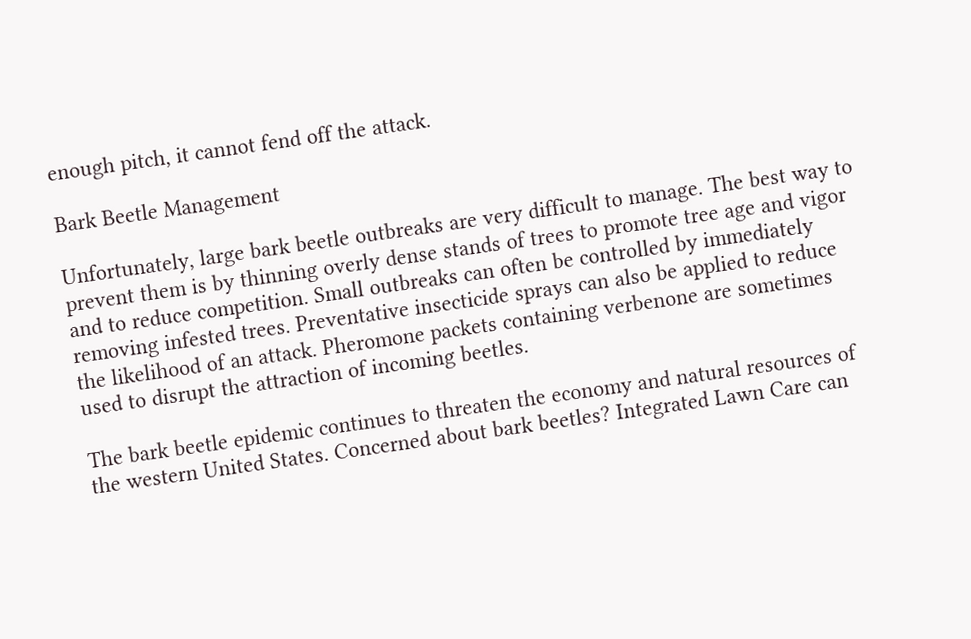enough pitch, it cannot fend off the attack.

Bark Beetle Management

Unfortunately, large bark beetle outbreaks are very difficult to manage. The best way to prevent them is by thinning overly dense stands of trees to promote tree age and vigor and to reduce competition. Small outbreaks can often be controlled by immediately removing infested trees. Preventative insecticide sprays can also be applied to reduce the likelihood of an attack. Pheromone packets containing verbenone are sometimes used to disrupt the attraction of incoming beetles.

The bark beetle epidemic continues to threaten the economy and natural resources of the western United States. Concerned about bark beetles? Integrated Lawn Care can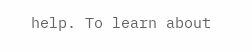help. To learn about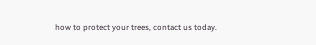how to protect your trees, contact us today.